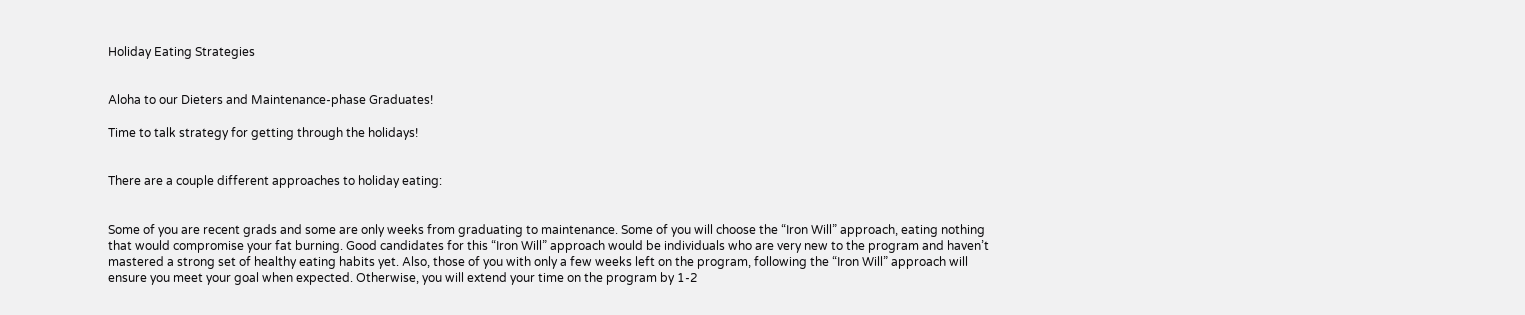Holiday Eating Strategies


Aloha to our Dieters and Maintenance-phase Graduates!

Time to talk strategy for getting through the holidays!


There are a couple different approaches to holiday eating:


Some of you are recent grads and some are only weeks from graduating to maintenance. Some of you will choose the “Iron Will” approach, eating nothing that would compromise your fat burning. Good candidates for this “Iron Will” approach would be individuals who are very new to the program and haven’t mastered a strong set of healthy eating habits yet. Also, those of you with only a few weeks left on the program, following the “Iron Will” approach will ensure you meet your goal when expected. Otherwise, you will extend your time on the program by 1-2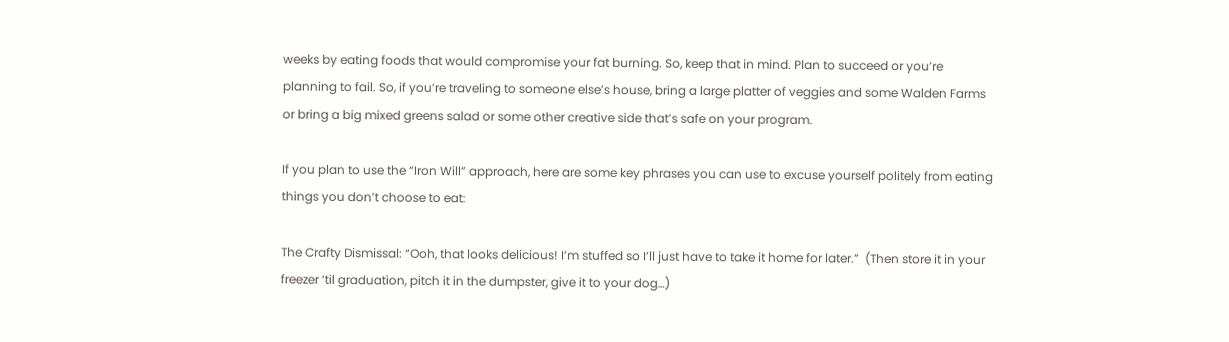weeks by eating foods that would compromise your fat burning. So, keep that in mind. Plan to succeed or you’re planning to fail. So, if you’re traveling to someone else’s house, bring a large platter of veggies and some Walden Farms or bring a big mixed greens salad or some other creative side that’s safe on your program.

If you plan to use the “Iron Will” approach, here are some key phrases you can use to excuse yourself politely from eating things you don’t choose to eat:

The Crafty Dismissal: “Ooh, that looks delicious! I’m stuffed so I’ll just have to take it home for later.”  (Then store it in your freezer ‘til graduation, pitch it in the dumpster, give it to your dog…)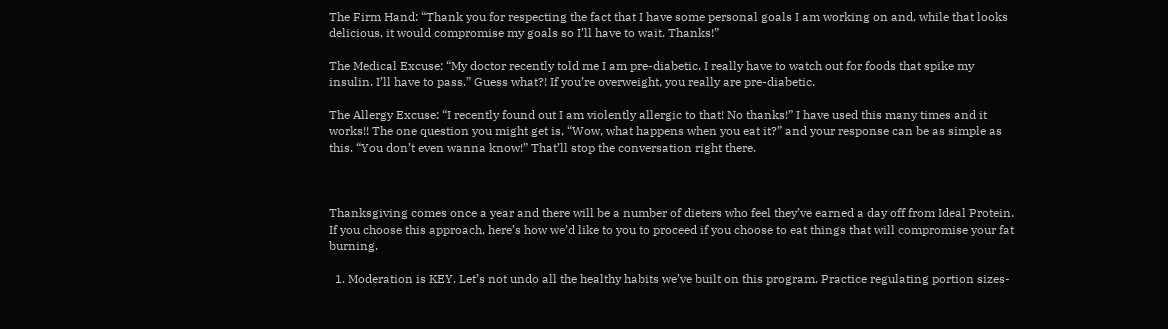The Firm Hand: “Thank you for respecting the fact that I have some personal goals I am working on and, while that looks delicious, it would compromise my goals so I’ll have to wait. Thanks!”

The Medical Excuse: “My doctor recently told me I am pre-diabetic. I really have to watch out for foods that spike my insulin. I’ll have to pass.” Guess what?! If you’re overweight, you really are pre-diabetic.

The Allergy Excuse: “I recently found out I am violently allergic to that! No thanks!” I have used this many times and it works!! The one question you might get is, “Wow, what happens when you eat it?” and your response can be as simple as this. “You don’t even wanna know!” That’ll stop the conversation right there.



Thanksgiving comes once a year and there will be a number of dieters who feel they’ve earned a day off from Ideal Protein. If you choose this approach, here’s how we’d like to you to proceed if you choose to eat things that will compromise your fat burning.

  1. Moderation is KEY. Let’s not undo all the healthy habits we’ve built on this program. Practice regulating portion sizes-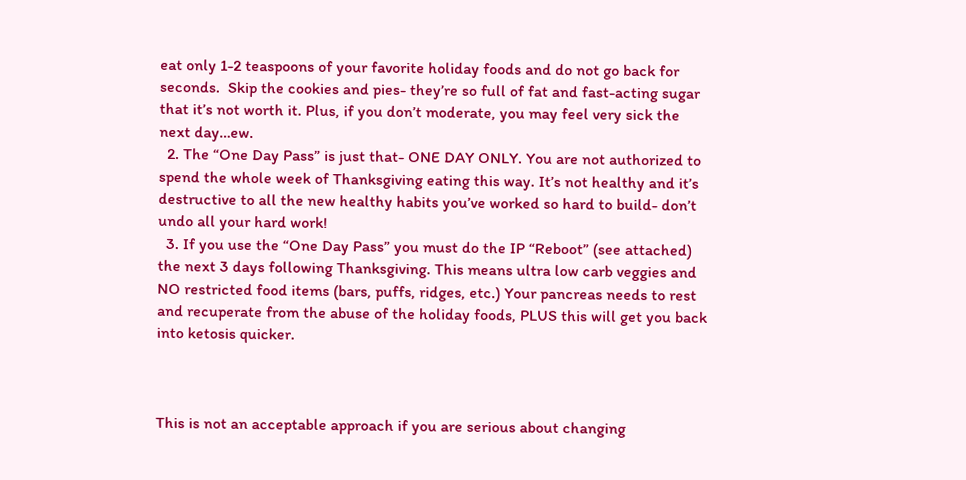eat only 1-2 teaspoons of your favorite holiday foods and do not go back for seconds.  Skip the cookies and pies- they’re so full of fat and fast-acting sugar that it’s not worth it. Plus, if you don’t moderate, you may feel very sick the next day…ew.
  2. The “One Day Pass” is just that- ONE DAY ONLY. You are not authorized to spend the whole week of Thanksgiving eating this way. It’s not healthy and it’s destructive to all the new healthy habits you’ve worked so hard to build- don’t undo all your hard work!
  3. If you use the “One Day Pass” you must do the IP “Reboot” (see attached) the next 3 days following Thanksgiving. This means ultra low carb veggies and NO restricted food items (bars, puffs, ridges, etc.) Your pancreas needs to rest and recuperate from the abuse of the holiday foods, PLUS this will get you back into ketosis quicker.



This is not an acceptable approach if you are serious about changing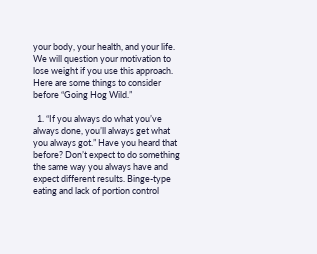your body, your health, and your life. We will question your motivation to lose weight if you use this approach. Here are some things to consider before “Going Hog Wild.”

  1. “If you always do what you’ve always done, you’ll always get what you always got.” Have you heard that before? Don’t expect to do something the same way you always have and expect different results. Binge-type eating and lack of portion control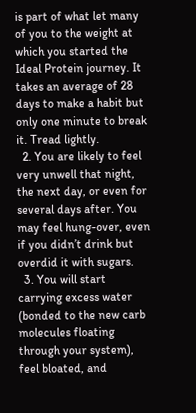is part of what let many of you to the weight at which you started the Ideal Protein journey. It takes an average of 28 days to make a habit but only one minute to break it. Tread lightly.
  2. You are likely to feel very unwell that night, the next day, or even for several days after. You may feel hung-over, even if you didn’t drink but overdid it with sugars.
  3. You will start carrying excess water (bonded to the new carb molecules floating through your system), feel bloated, and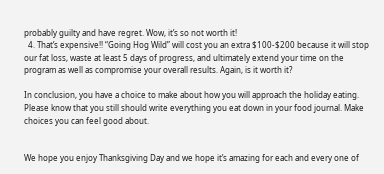probably guilty and have regret. Wow, it’s so not worth it!
  4. That’s expensive!! “Going Hog Wild” will cost you an extra $100-$200 because it will stop our fat loss, waste at least 5 days of progress, and ultimately extend your time on the program as well as compromise your overall results. Again, is it worth it?

In conclusion, you have a choice to make about how you will approach the holiday eating. Please know that you still should write everything you eat down in your food journal. Make choices you can feel good about.


We hope you enjoy Thanksgiving Day and we hope it’s amazing for each and every one of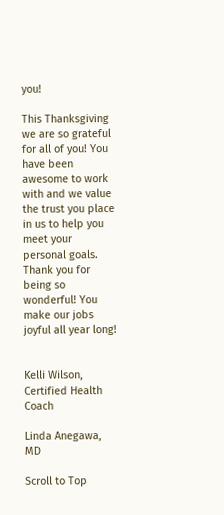you!

This Thanksgiving we are so grateful for all of you! You have been awesome to work with and we value the trust you place in us to help you meet your personal goals. Thank you for being so wonderful! You make our jobs joyful all year long!


Kelli Wilson, Certified Health Coach

Linda Anegawa, MD

Scroll to Top